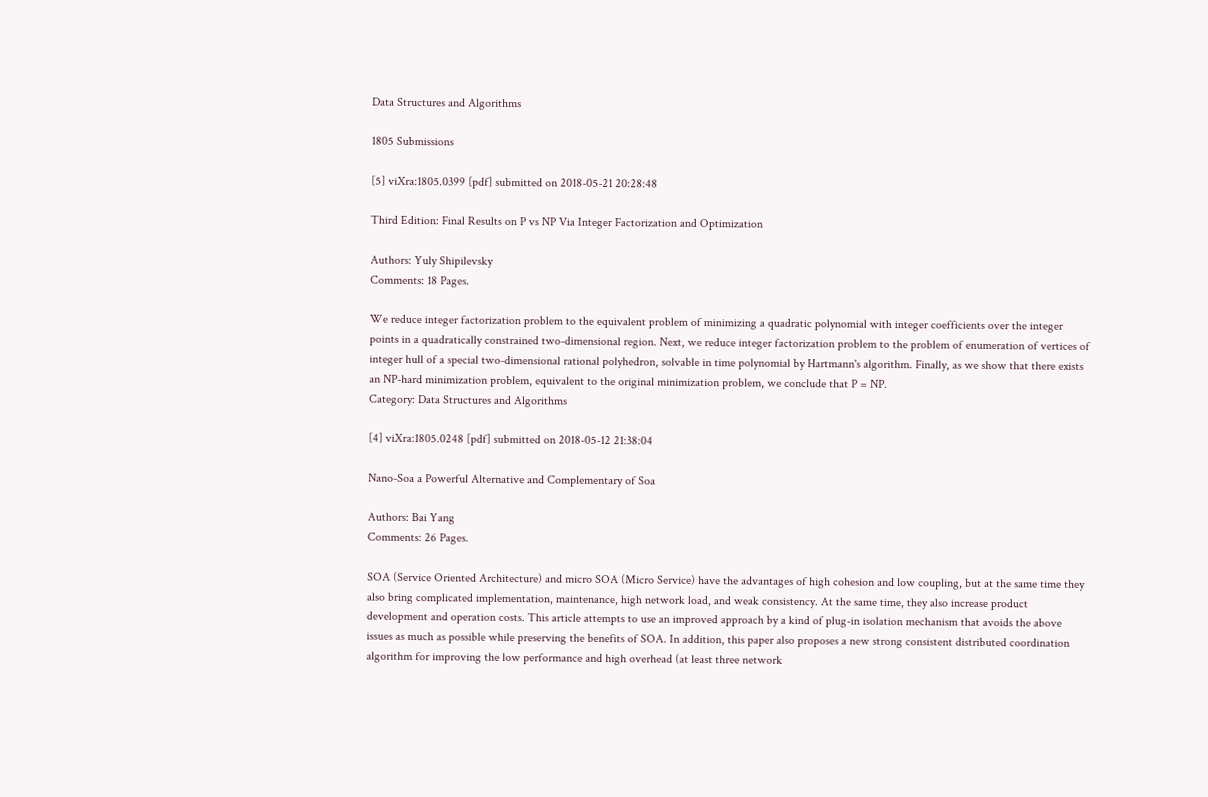Data Structures and Algorithms

1805 Submissions

[5] viXra:1805.0399 [pdf] submitted on 2018-05-21 20:28:48

Third Edition: Final Results on P vs NP Via Integer Factorization and Optimization

Authors: Yuly Shipilevsky
Comments: 18 Pages.

We reduce integer factorization problem to the equivalent problem of minimizing a quadratic polynomial with integer coefficients over the integer points in a quadratically constrained two-dimensional region. Next, we reduce integer factorization problem to the problem of enumeration of vertices of integer hull of a special two-dimensional rational polyhedron, solvable in time polynomial by Hartmann's algorithm. Finally, as we show that there exists an NP-hard minimization problem, equivalent to the original minimization problem, we conclude that P = NP.
Category: Data Structures and Algorithms

[4] viXra:1805.0248 [pdf] submitted on 2018-05-12 21:38:04

Nano-Soa a Powerful Alternative and Complementary of Soa

Authors: Bai Yang
Comments: 26 Pages.

SOA (Service Oriented Architecture) and micro SOA (Micro Service) have the advantages of high cohesion and low coupling, but at the same time they also bring complicated implementation, maintenance, high network load, and weak consistency. At the same time, they also increase product development and operation costs. This article attempts to use an improved approach by a kind of plug-in isolation mechanism that avoids the above issues as much as possible while preserving the benefits of SOA. In addition, this paper also proposes a new strong consistent distributed coordination algorithm for improving the low performance and high overhead (at least three network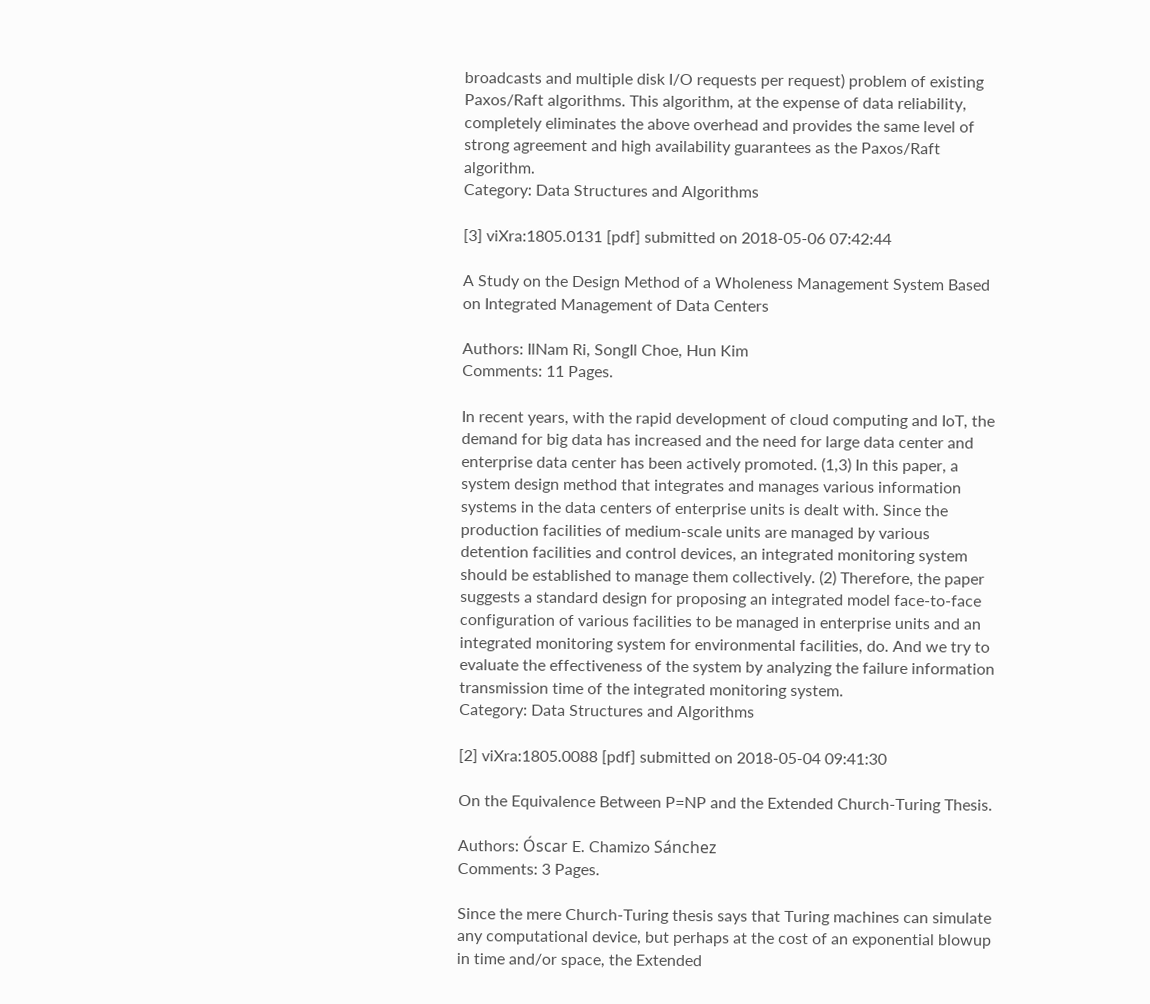broadcasts and multiple disk I/O requests per request) problem of existing Paxos/Raft algorithms. This algorithm, at the expense of data reliability, completely eliminates the above overhead and provides the same level of strong agreement and high availability guarantees as the Paxos/Raft algorithm.
Category: Data Structures and Algorithms

[3] viXra:1805.0131 [pdf] submitted on 2018-05-06 07:42:44

A Study on the Design Method of a Wholeness Management System Based on Integrated Management of Data Centers

Authors: IlNam Ri, SongIl Choe, Hun Kim
Comments: 11 Pages.

In recent years, with the rapid development of cloud computing and IoT, the demand for big data has increased and the need for large data center and enterprise data center has been actively promoted. (1,3) In this paper, a system design method that integrates and manages various information systems in the data centers of enterprise units is dealt with. Since the production facilities of medium-scale units are managed by various detention facilities and control devices, an integrated monitoring system should be established to manage them collectively. (2) Therefore, the paper suggests a standard design for proposing an integrated model face-to-face configuration of various facilities to be managed in enterprise units and an integrated monitoring system for environmental facilities, do. And we try to evaluate the effectiveness of the system by analyzing the failure information transmission time of the integrated monitoring system.
Category: Data Structures and Algorithms

[2] viXra:1805.0088 [pdf] submitted on 2018-05-04 09:41:30

On the Equivalence Between P=NP and the Extended Church-Turing Thesis.

Authors: Óscar E. Chamizo Sánchez
Comments: 3 Pages.

Since the mere Church-Turing thesis says that Turing machines can simulate any computational device, but perhaps at the cost of an exponential blowup in time and/or space, the Extended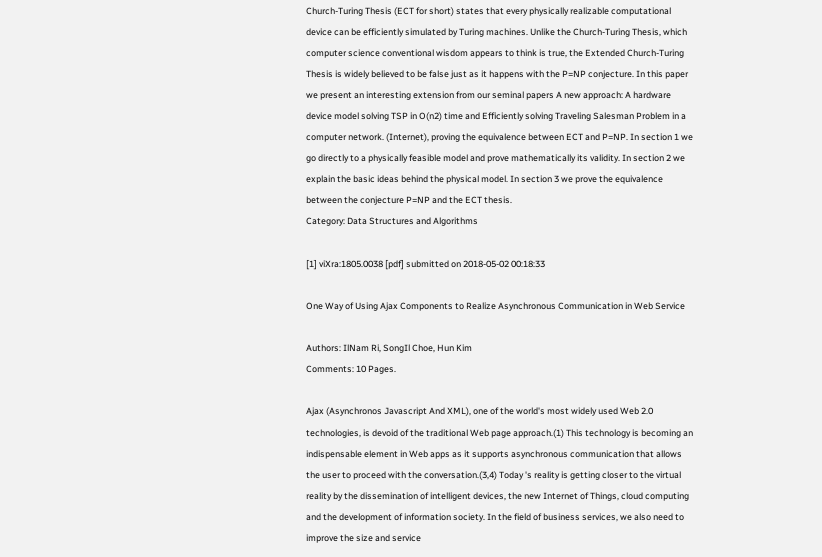Church-Turing Thesis (ECT for short) states that every physically realizable computational device can be efficiently simulated by Turing machines. Unlike the Church-Turing Thesis, which computer science conventional wisdom appears to think is true, the Extended Church-Turing Thesis is widely believed to be false just as it happens with the P=NP conjecture. In this paper we present an interesting extension from our seminal papers A new approach: A hardware device model solving TSP in O(n2) time and Efficiently solving Traveling Salesman Problem in a computer network. (Internet), proving the equivalence between ECT and P=NP. In section 1 we go directly to a physically feasible model and prove mathematically its validity. In section 2 we explain the basic ideas behind the physical model. In section 3 we prove the equivalence between the conjecture P=NP and the ECT thesis.
Category: Data Structures and Algorithms

[1] viXra:1805.0038 [pdf] submitted on 2018-05-02 00:18:33

One Way of Using Ajax Components to Realize Asynchronous Communication in Web Service

Authors: IlNam Ri, SongIl Choe, Hun Kim
Comments: 10 Pages.

Ajax (Asynchronos Javascript And XML), one of the world's most widely used Web 2.0 technologies, is devoid of the traditional Web page approach.(1) This technology is becoming an indispensable element in Web apps as it supports asynchronous communication that allows the user to proceed with the conversation.(3,4) Today 's reality is getting closer to the virtual reality by the dissemination of intelligent devices, the new Internet of Things, cloud computing and the development of information society. In the field of business services, we also need to improve the size and service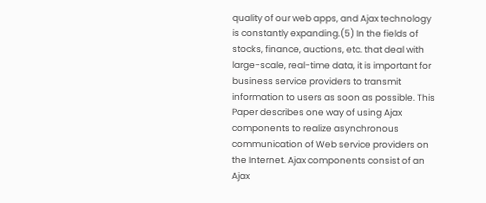quality of our web apps, and Ajax technology is constantly expanding.(5) In the fields of stocks, finance, auctions, etc. that deal with large-scale, real-time data, it is important for business service providers to transmit information to users as soon as possible. This Paper describes one way of using Ajax components to realize asynchronous communication of Web service providers on the Internet. Ajax components consist of an Ajax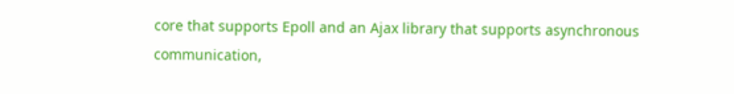core that supports Epoll and an Ajax library that supports asynchronous communication,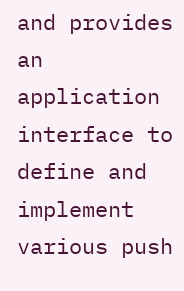and provides an application interface to define and implement various push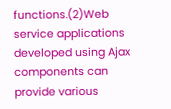functions.(2)Web service applications developed using Ajax components can provide various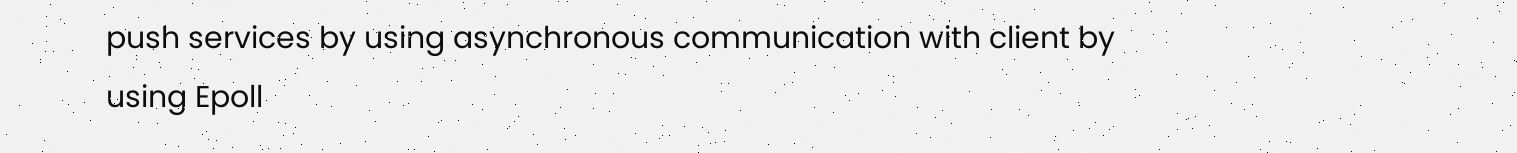push services by using asynchronous communication with client by using Epoll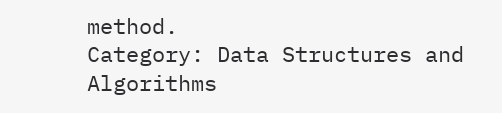method.
Category: Data Structures and Algorithms